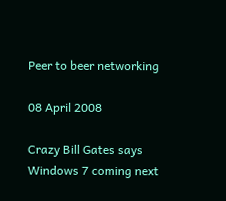Peer to beer networking

08 April 2008

Crazy Bill Gates says Windows 7 coming next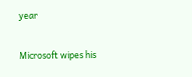year

Microsoft wipes his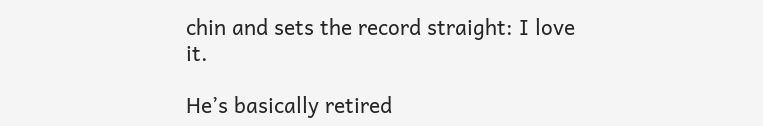chin and sets the record straight: I love it.

He’s basically retired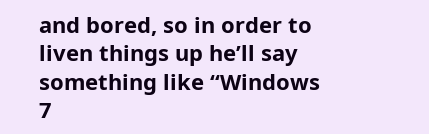and bored, so in order to liven things up he’ll say something like “Windows 7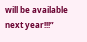will be available next year!!!”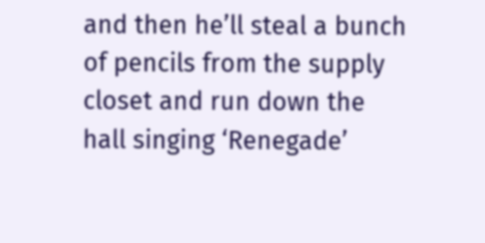and then he’ll steal a bunch of pencils from the supply closet and run down the hall singing ‘Renegade’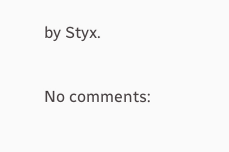by Styx.

No comments: